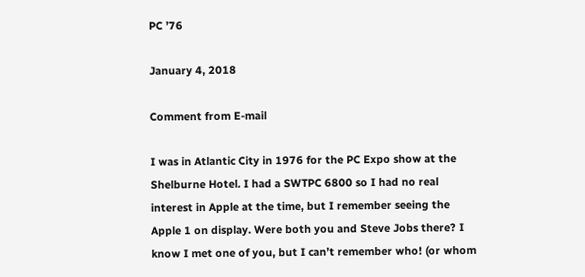PC ’76

January 4, 2018

Comment from E-mail

I was in Atlantic City in 1976 for the PC Expo show at the Shelburne Hotel. I had a SWTPC 6800 so I had no real interest in Apple at the time, but I remember seeing the Apple 1 on display. Were both you and Steve Jobs there? I know I met one of you, but I can’t remember who! (or whom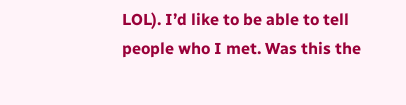LOL). I’d like to be able to tell people who I met. Was this the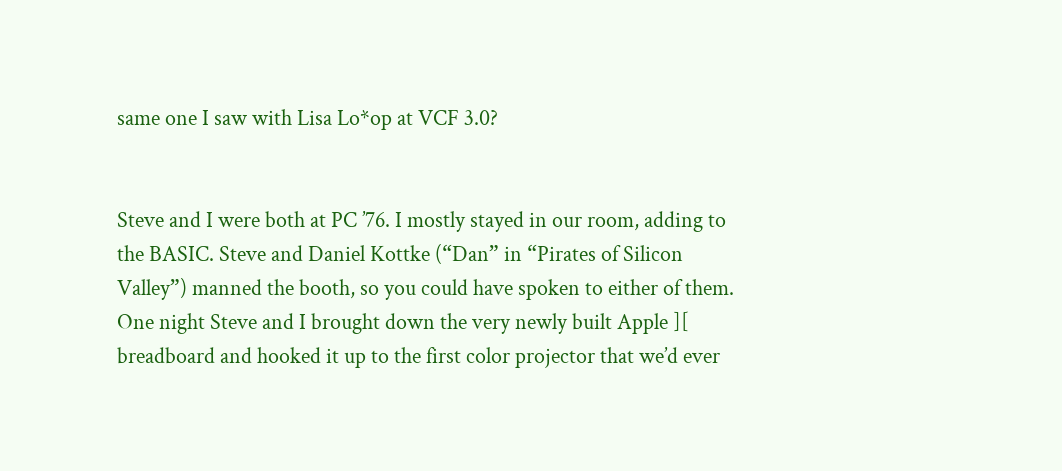same one I saw with Lisa Lo*op at VCF 3.0?


Steve and I were both at PC ’76. I mostly stayed in our room, adding to the BASIC. Steve and Daniel Kottke (“Dan” in “Pirates of Silicon Valley”) manned the booth, so you could have spoken to either of them. One night Steve and I brought down the very newly built Apple ][ breadboard and hooked it up to the first color projector that we’d ever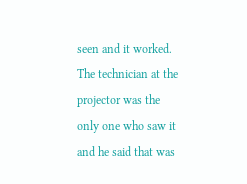seen and it worked. The technician at the projector was the only one who saw it and he said that was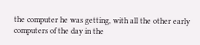the computer he was getting, with all the other early computers of the day in the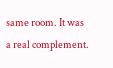same room. It was a real complement.